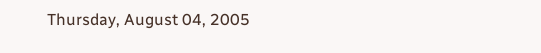Thursday, August 04, 2005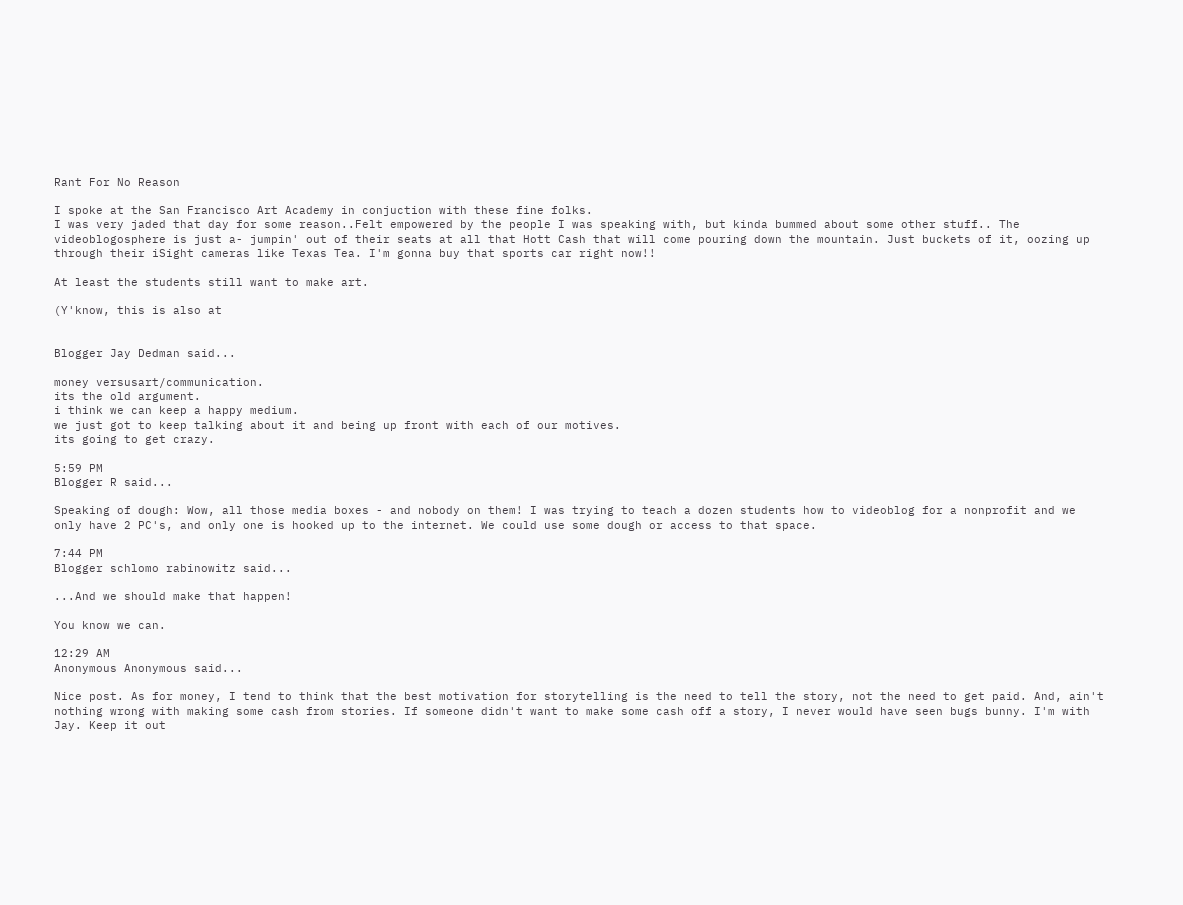Rant For No Reason

I spoke at the San Francisco Art Academy in conjuction with these fine folks.
I was very jaded that day for some reason..Felt empowered by the people I was speaking with, but kinda bummed about some other stuff.. The videoblogosphere is just a- jumpin' out of their seats at all that Hott Cash that will come pouring down the mountain. Just buckets of it, oozing up through their iSight cameras like Texas Tea. I'm gonna buy that sports car right now!!

At least the students still want to make art.

(Y'know, this is also at


Blogger Jay Dedman said...

money versusart/communication.
its the old argument.
i think we can keep a happy medium.
we just got to keep talking about it and being up front with each of our motives.
its going to get crazy.

5:59 PM
Blogger R said...

Speaking of dough: Wow, all those media boxes - and nobody on them! I was trying to teach a dozen students how to videoblog for a nonprofit and we only have 2 PC's, and only one is hooked up to the internet. We could use some dough or access to that space.

7:44 PM
Blogger schlomo rabinowitz said...

...And we should make that happen!

You know we can.

12:29 AM
Anonymous Anonymous said...

Nice post. As for money, I tend to think that the best motivation for storytelling is the need to tell the story, not the need to get paid. And, ain't nothing wrong with making some cash from stories. If someone didn't want to make some cash off a story, I never would have seen bugs bunny. I'm with Jay. Keep it out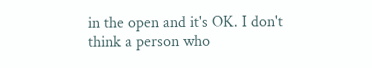in the open and it's OK. I don't think a person who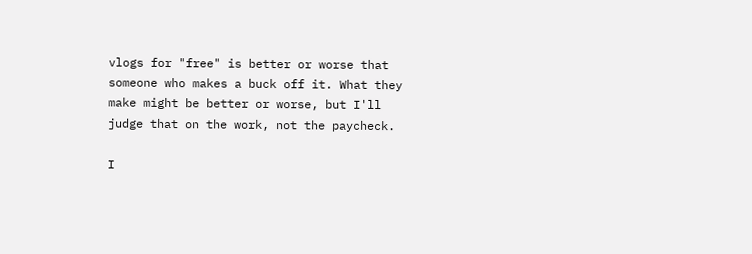vlogs for "free" is better or worse that someone who makes a buck off it. What they make might be better or worse, but I'll judge that on the work, not the paycheck.

I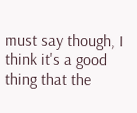must say though, I think it's a good thing that the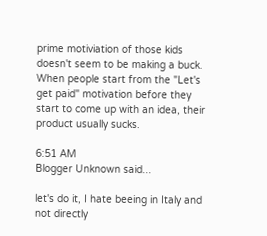prime motiviation of those kids doesn't seem to be making a buck. When people start from the "Let's get paid" motivation before they start to come up with an idea, their product usually sucks.

6:51 AM
Blogger Unknown said...

let's do it, I hate beeing in Italy and not directly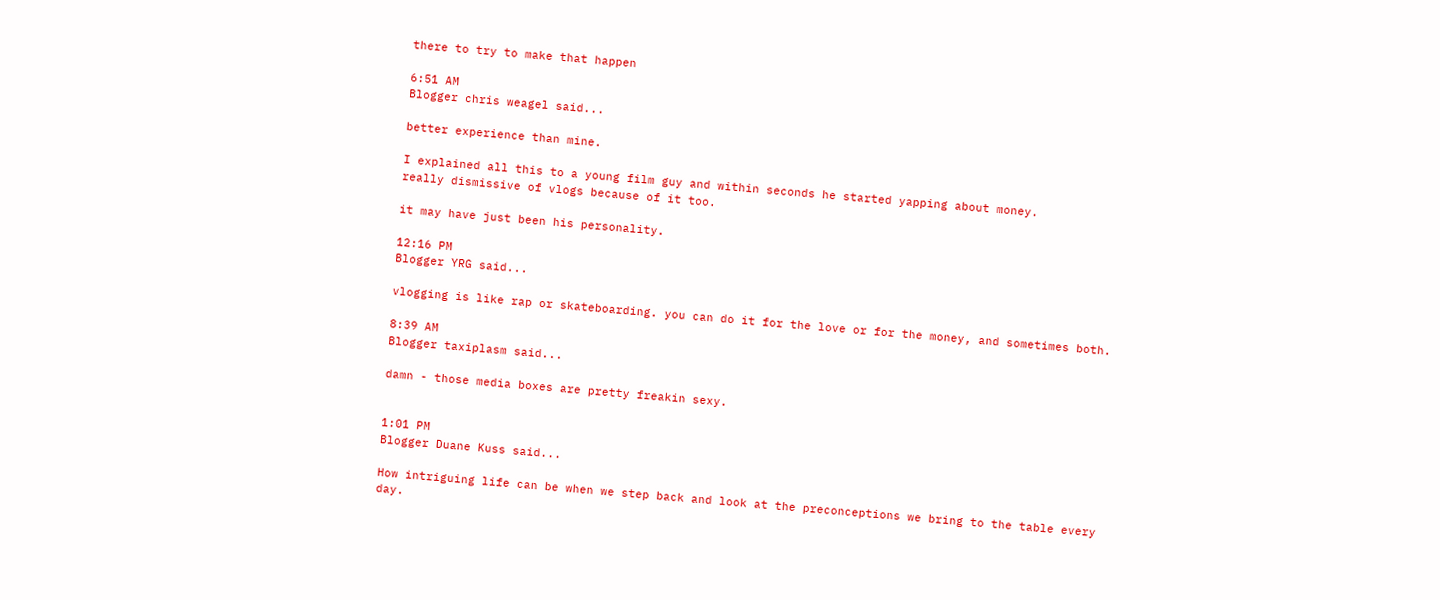there to try to make that happen

6:51 AM
Blogger chris weagel said...

better experience than mine.

I explained all this to a young film guy and within seconds he started yapping about money.
really dismissive of vlogs because of it too.

it may have just been his personality.

12:16 PM
Blogger YRG said...

vlogging is like rap or skateboarding. you can do it for the love or for the money, and sometimes both.

8:39 AM
Blogger taxiplasm said...

damn - those media boxes are pretty freakin sexy.


1:01 PM
Blogger Duane Kuss said...

How intriguing life can be when we step back and look at the preconceptions we bring to the table every day.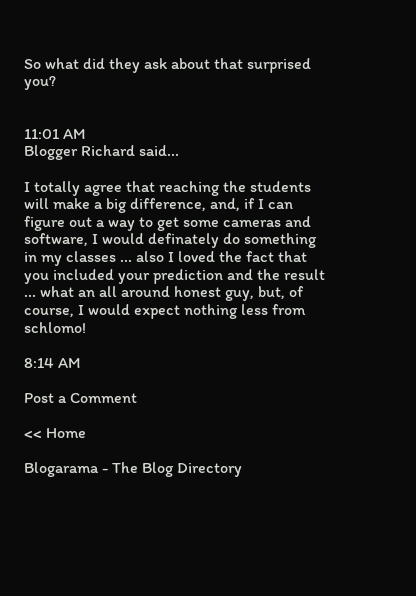So what did they ask about that surprised you?


11:01 AM
Blogger Richard said...

I totally agree that reaching the students will make a big difference, and, if I can figure out a way to get some cameras and software, I would definately do something in my classes ... also I loved the fact that you included your prediction and the result ... what an all around honest guy, but, of course, I would expect nothing less from schlomo!

8:14 AM

Post a Comment

<< Home

Blogarama - The Blog Directory